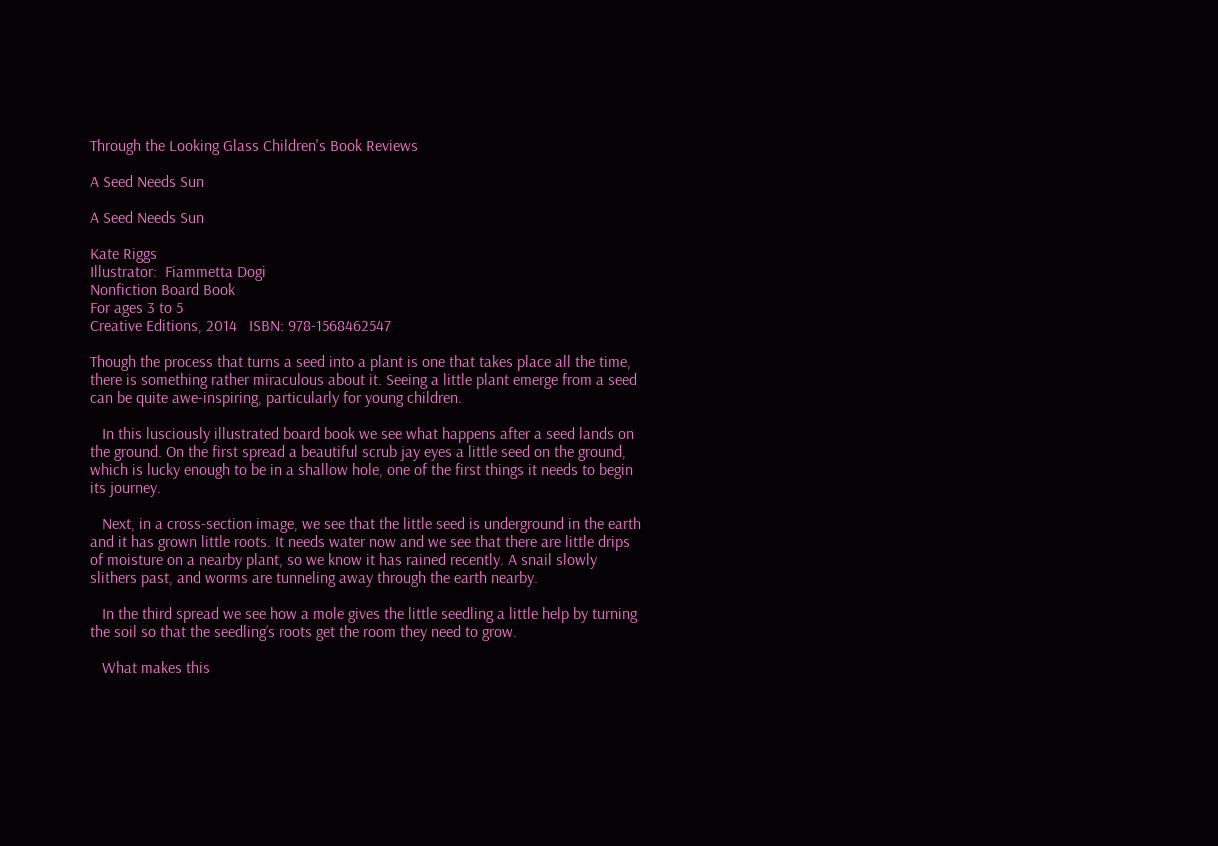Through the Looking Glass Children's Book Reviews

A Seed Needs Sun

A Seed Needs Sun

Kate Riggs
Illustrator:  Fiammetta Dogi
Nonfiction Board Book
For ages 3 to 5
Creative Editions, 2014   ISBN: 978-1568462547

Though the process that turns a seed into a plant is one that takes place all the time, there is something rather miraculous about it. Seeing a little plant emerge from a seed can be quite awe-inspiring, particularly for young children.

   In this lusciously illustrated board book we see what happens after a seed lands on the ground. On the first spread a beautiful scrub jay eyes a little seed on the ground, which is lucky enough to be in a shallow hole, one of the first things it needs to begin its journey.

   Next, in a cross-section image, we see that the little seed is underground in the earth and it has grown little roots. It needs water now and we see that there are little drips of moisture on a nearby plant, so we know it has rained recently. A snail slowly slithers past, and worms are tunneling away through the earth nearby.

   In the third spread we see how a mole gives the little seedling a little help by turning the soil so that the seedling’s roots get the room they need to grow.

   What makes this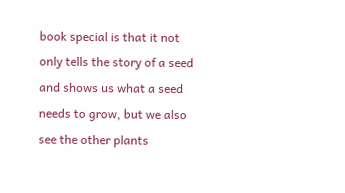book special is that it not only tells the story of a seed and shows us what a seed needs to grow, but we also see the other plants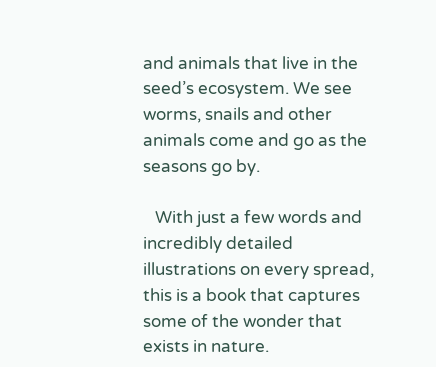and animals that live in the seed’s ecosystem. We see worms, snails and other animals come and go as the seasons go by.

   With just a few words and incredibly detailed illustrations on every spread, this is a book that captures some of the wonder that exists in nature.